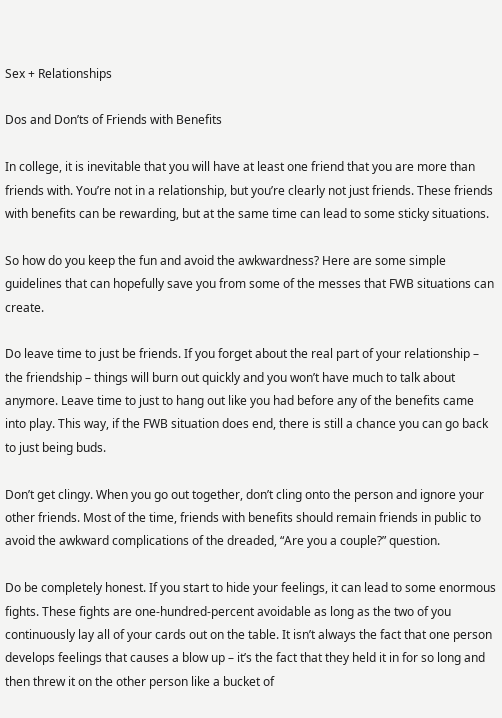Sex + Relationships

Dos and Don’ts of Friends with Benefits

In college, it is inevitable that you will have at least one friend that you are more than friends with. You’re not in a relationship, but you’re clearly not just friends. These friends with benefits can be rewarding, but at the same time can lead to some sticky situations.

So how do you keep the fun and avoid the awkwardness? Here are some simple guidelines that can hopefully save you from some of the messes that FWB situations can create.

Do leave time to just be friends. If you forget about the real part of your relationship – the friendship – things will burn out quickly and you won’t have much to talk about anymore. Leave time to just to hang out like you had before any of the benefits came into play. This way, if the FWB situation does end, there is still a chance you can go back to just being buds.

Don’t get clingy. When you go out together, don’t cling onto the person and ignore your other friends. Most of the time, friends with benefits should remain friends in public to avoid the awkward complications of the dreaded, “Are you a couple?” question.

Do be completely honest. If you start to hide your feelings, it can lead to some enormous fights. These fights are one-hundred-percent avoidable as long as the two of you continuously lay all of your cards out on the table. It isn’t always the fact that one person develops feelings that causes a blow up – it’s the fact that they held it in for so long and then threw it on the other person like a bucket of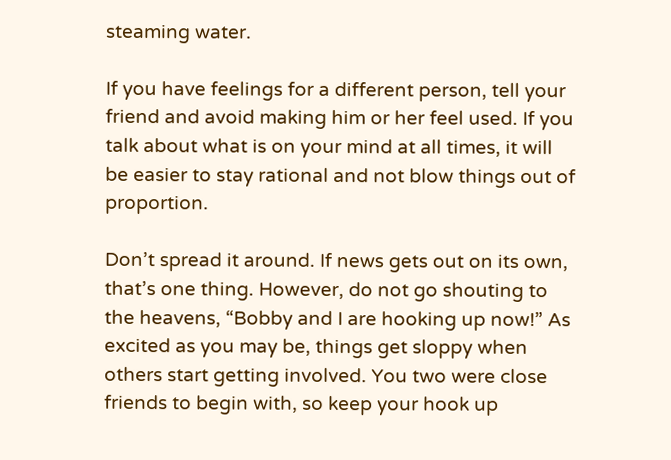steaming water.

If you have feelings for a different person, tell your friend and avoid making him or her feel used. If you talk about what is on your mind at all times, it will be easier to stay rational and not blow things out of proportion.

Don’t spread it around. If news gets out on its own, that’s one thing. However, do not go shouting to the heavens, “Bobby and I are hooking up now!” As excited as you may be, things get sloppy when others start getting involved. You two were close friends to begin with, so keep your hook up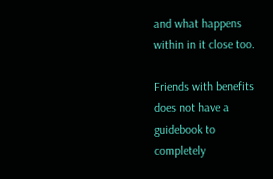and what happens within in it close too.

Friends with benefits does not have a guidebook to completely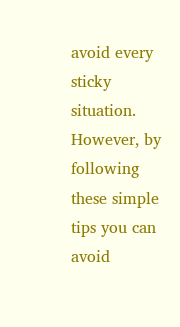avoid every sticky situation. However, by following these simple tips you can avoid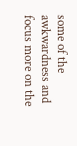some of the awkwardness and focus more on the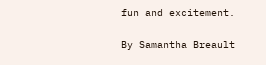fun and excitement.

By Samantha Breault